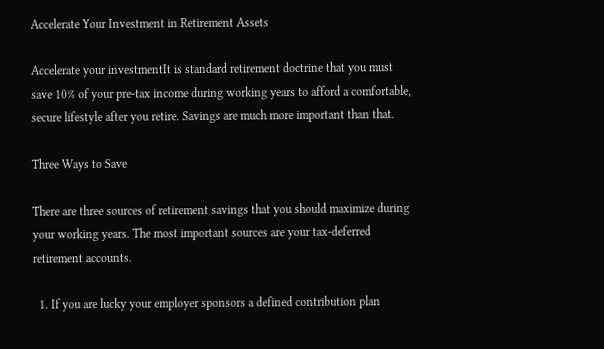Accelerate Your Investment in Retirement Assets

Accelerate your investmentIt is standard retirement doctrine that you must save 10% of your pre-tax income during working years to afford a comfortable, secure lifestyle after you retire. Savings are much more important than that.

Three Ways to Save

There are three sources of retirement savings that you should maximize during your working years. The most important sources are your tax-deferred retirement accounts.

  1. If you are lucky your employer sponsors a defined contribution plan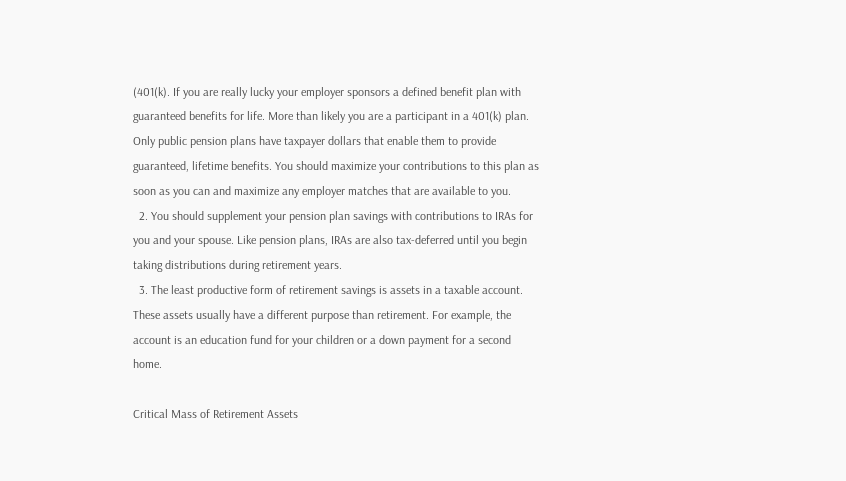(401(k). If you are really lucky your employer sponsors a defined benefit plan with guaranteed benefits for life. More than likely you are a participant in a 401(k) plan. Only public pension plans have taxpayer dollars that enable them to provide guaranteed, lifetime benefits. You should maximize your contributions to this plan as soon as you can and maximize any employer matches that are available to you.
  2. You should supplement your pension plan savings with contributions to IRAs for you and your spouse. Like pension plans, IRAs are also tax-deferred until you begin taking distributions during retirement years.
  3. The least productive form of retirement savings is assets in a taxable account. These assets usually have a different purpose than retirement. For example, the account is an education fund for your children or a down payment for a second home.

Critical Mass of Retirement Assets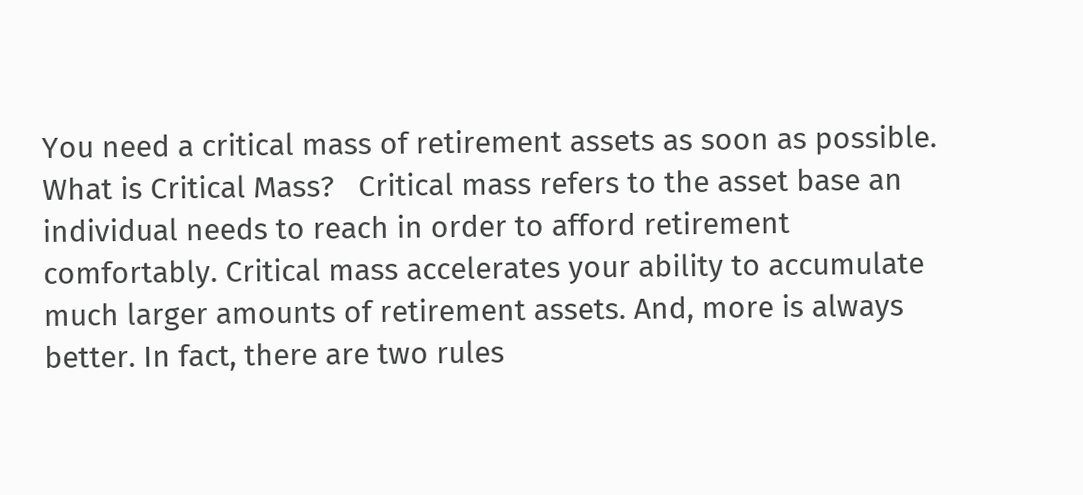You need a critical mass of retirement assets as soon as possible.  What is Critical Mass?   Critical mass refers to the asset base an individual needs to reach in order to afford retirement comfortably. Critical mass accelerates your ability to accumulate much larger amounts of retirement assets. And, more is always better. In fact, there are two rules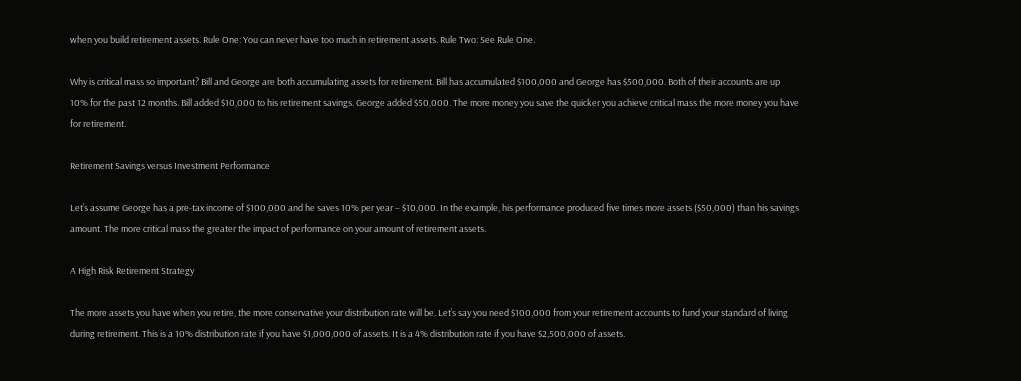when you build retirement assets. Rule One: You can never have too much in retirement assets. Rule Two: See Rule One.

Why is critical mass so important? Bill and George are both accumulating assets for retirement. Bill has accumulated $100,000 and George has $500,000. Both of their accounts are up 10% for the past 12 months. Bill added $10,000 to his retirement savings. George added $50,000. The more money you save the quicker you achieve critical mass the more money you have for retirement.

Retirement Savings versus Investment Performance

Let’s assume George has a pre-tax income of $100,000 and he saves 10% per year – $10,000. In the example, his performance produced five times more assets ($50,000) than his savings amount. The more critical mass the greater the impact of performance on your amount of retirement assets.

A High Risk Retirement Strategy

The more assets you have when you retire, the more conservative your distribution rate will be. Let’s say you need $100,000 from your retirement accounts to fund your standard of living during retirement. This is a 10% distribution rate if you have $1,000,000 of assets. It is a 4% distribution rate if you have $2,500,000 of assets.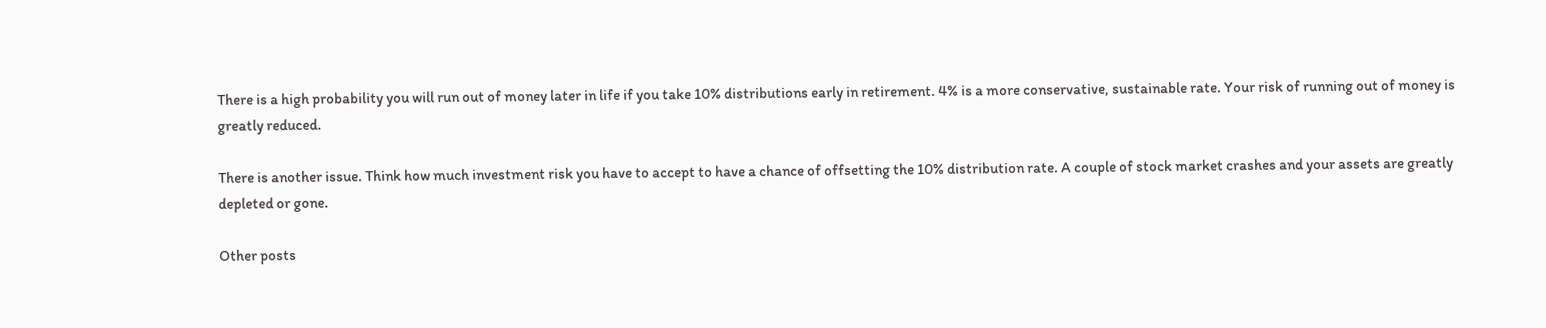There is a high probability you will run out of money later in life if you take 10% distributions early in retirement. 4% is a more conservative, sustainable rate. Your risk of running out of money is greatly reduced.

There is another issue. Think how much investment risk you have to accept to have a chance of offsetting the 10% distribution rate. A couple of stock market crashes and your assets are greatly depleted or gone.

Other posts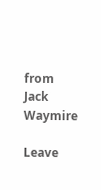from Jack Waymire

Leave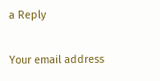a Reply

Your email address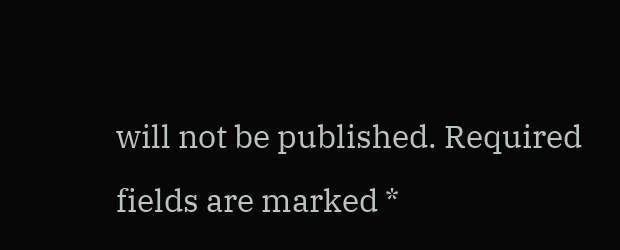will not be published. Required fields are marked *